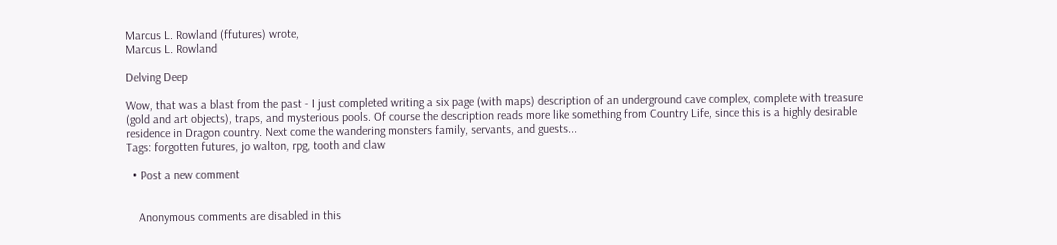Marcus L. Rowland (ffutures) wrote,
Marcus L. Rowland

Delving Deep

Wow, that was a blast from the past - I just completed writing a six page (with maps) description of an underground cave complex, complete with treasure (gold and art objects), traps, and mysterious pools. Of course the description reads more like something from Country Life, since this is a highly desirable residence in Dragon country. Next come the wandering monsters family, servants, and guests...
Tags: forgotten futures, jo walton, rpg, tooth and claw

  • Post a new comment


    Anonymous comments are disabled in this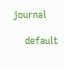journal

    default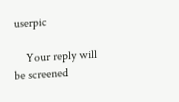userpic

    Your reply will be screened